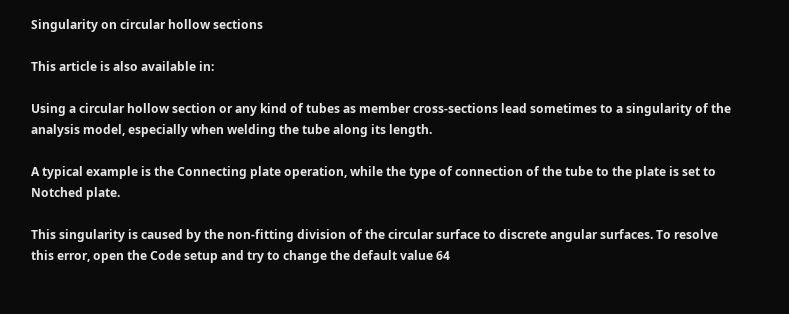Singularity on circular hollow sections

This article is also available in:

Using a circular hollow section or any kind of tubes as member cross-sections lead sometimes to a singularity of the analysis model, especially when welding the tube along its length.

A typical example is the Connecting plate operation, while the type of connection of the tube to the plate is set to Notched plate.

This singularity is caused by the non-fitting division of the circular surface to discrete angular surfaces. To resolve this error, open the Code setup and try to change the default value 64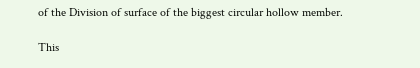of the Division of surface of the biggest circular hollow member.

This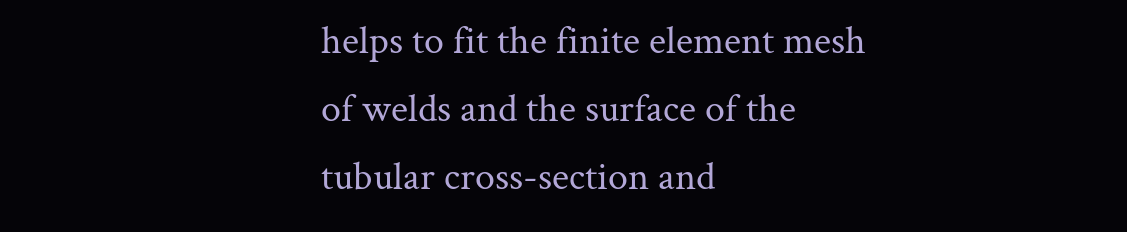helps to fit the finite element mesh of welds and the surface of the tubular cross-section and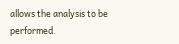allows the analysis to be performed.